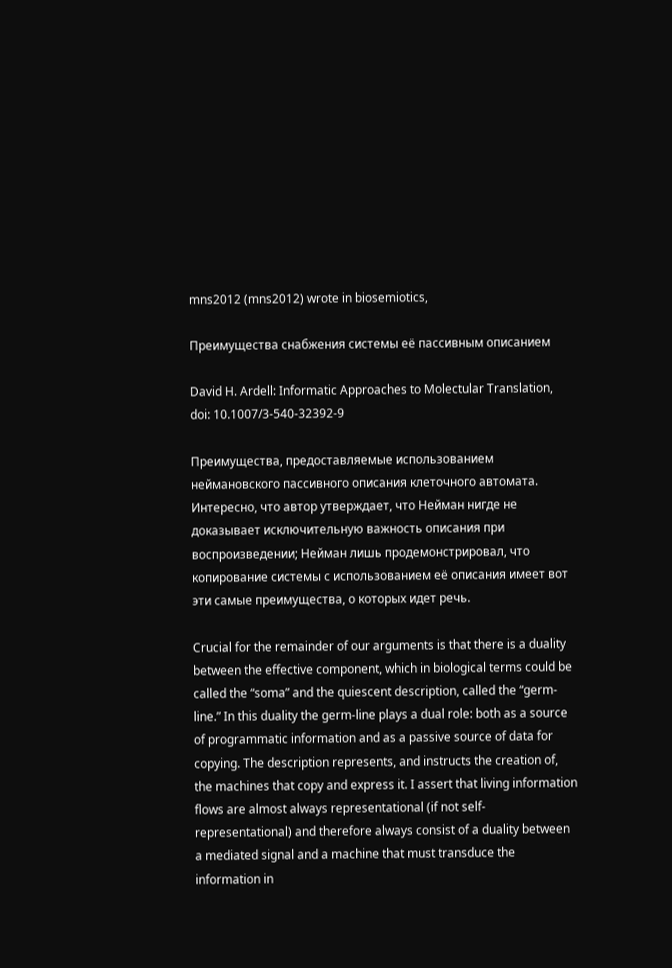mns2012 (mns2012) wrote in biosemiotics,

Преимущества снабжения системы её пассивным описанием

David H. Ardell: Informatic Approaches to Molectular Translation, doi: 10.1007/3-540-32392-9

Преимущества, предоставляемые использованием неймановского пассивного описания клеточного автомата. Интересно, что автор утверждает, что Нейман нигде не доказывает исключительную важность описания при воспроизведении; Нейман лишь продемонстрировал, что копирование системы с использованием её описания имеет вот эти самые преимущества, о которых идет речь.

Crucial for the remainder of our arguments is that there is a duality between the effective component, which in biological terms could be called the “soma” and the quiescent description, called the “germ-line.” In this duality the germ-line plays a dual role: both as a source of programmatic information and as a passive source of data for copying. The description represents, and instructs the creation of, the machines that copy and express it. I assert that living information flows are almost always representational (if not self-representational) and therefore always consist of a duality between a mediated signal and a machine that must transduce the information in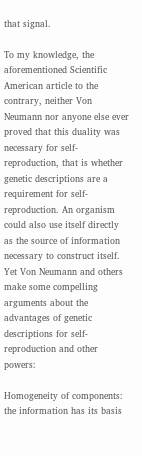that signal.

To my knowledge, the aforementioned Scientific American article to the contrary, neither Von Neumann nor anyone else ever proved that this duality was necessary for self-reproduction, that is whether genetic descriptions are a requirement for self-reproduction. An organism could also use itself directly as the source of information necessary to construct itself. Yet Von Neumann and others make some compelling arguments about the advantages of genetic descriptions for self-reproduction and other powers:

Homogeneity of components: the information has its basis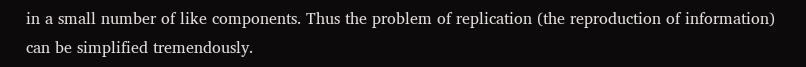in a small number of like components. Thus the problem of replication (the reproduction of information) can be simplified tremendously.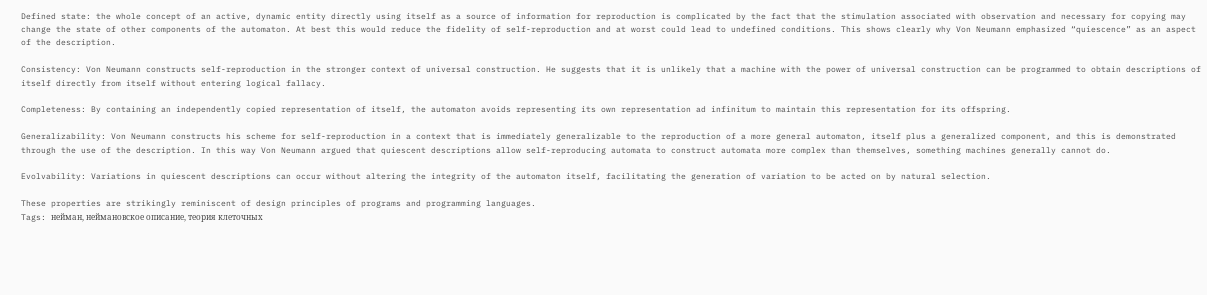Defined state: the whole concept of an active, dynamic entity directly using itself as a source of information for reproduction is complicated by the fact that the stimulation associated with observation and necessary for copying may change the state of other components of the automaton. At best this would reduce the fidelity of self-reproduction and at worst could lead to undefined conditions. This shows clearly why Von Neumann emphasized “quiescence” as an aspect of the description.

Consistency: Von Neumann constructs self-reproduction in the stronger context of universal construction. He suggests that it is unlikely that a machine with the power of universal construction can be programmed to obtain descriptions of itself directly from itself without entering logical fallacy.

Completeness: By containing an independently copied representation of itself, the automaton avoids representing its own representation ad infinitum to maintain this representation for its offspring.

Generalizability: Von Neumann constructs his scheme for self-reproduction in a context that is immediately generalizable to the reproduction of a more general automaton, itself plus a generalized component, and this is demonstrated through the use of the description. In this way Von Neumann argued that quiescent descriptions allow self-reproducing automata to construct automata more complex than themselves, something machines generally cannot do.

Evolvability: Variations in quiescent descriptions can occur without altering the integrity of the automaton itself, facilitating the generation of variation to be acted on by natural selection.

These properties are strikingly reminiscent of design principles of programs and programming languages.
Tags: нейман, неймановское описание, теория клеточных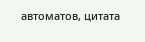автоматов, цитата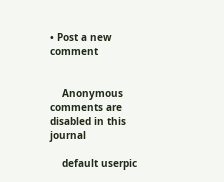• Post a new comment


    Anonymous comments are disabled in this journal

    default userpic